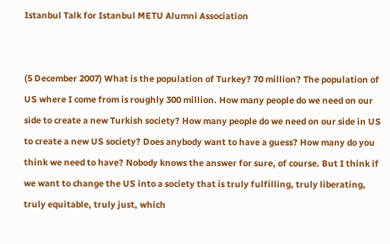Istanbul Talk for Istanbul METU Alumni Association


(5 December 2007) What is the population of Turkey? 70 million? The population of US where I come from is roughly 300 million. How many people do we need on our side to create a new Turkish society? How many people do we need on our side in US to create a new US society? Does anybody want to have a guess? How many do you think we need to have? Nobody knows the answer for sure, of course. But I think if we want to change the US into a society that is truly fulfilling, truly liberating, truly equitable, truly just, which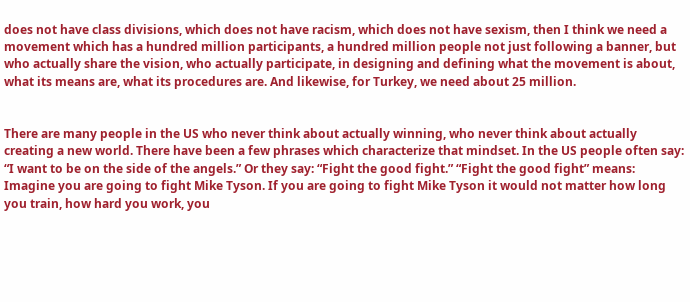does not have class divisions, which does not have racism, which does not have sexism, then I think we need a movement which has a hundred million participants, a hundred million people not just following a banner, but who actually share the vision, who actually participate, in designing and defining what the movement is about, what its means are, what its procedures are. And likewise, for Turkey, we need about 25 million.


There are many people in the US who never think about actually winning, who never think about actually creating a new world. There have been a few phrases which characterize that mindset. In the US people often say: “I want to be on the side of the angels.” Or they say: “Fight the good fight.” “Fight the good fight” means: Imagine you are going to fight Mike Tyson. If you are going to fight Mike Tyson it would not matter how long you train, how hard you work, you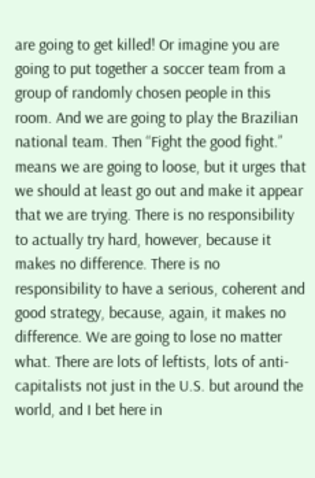are going to get killed! Or imagine you are going to put together a soccer team from a group of randomly chosen people in this room. And we are going to play the Brazilian national team. Then “Fight the good fight.” means we are going to loose, but it urges that we should at least go out and make it appear that we are trying. There is no responsibility to actually try hard, however, because it makes no difference. There is no responsibility to have a serious, coherent and good strategy, because, again, it makes no difference. We are going to lose no matter what. There are lots of leftists, lots of anti-capitalists not just in the U.S. but around the world, and I bet here in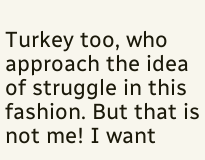Turkey too, who approach the idea of struggle in this fashion. But that is not me! I want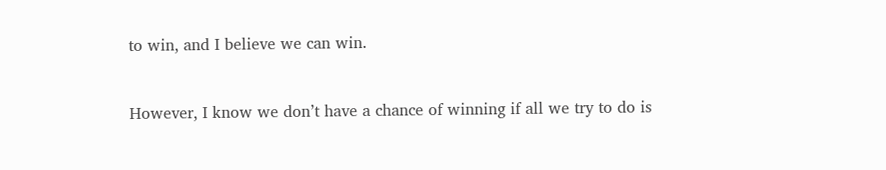to win, and I believe we can win.


However, I know we don’t have a chance of winning if all we try to do is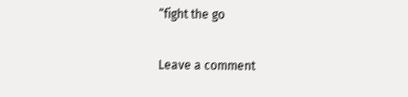“fight the go

Leave a comment